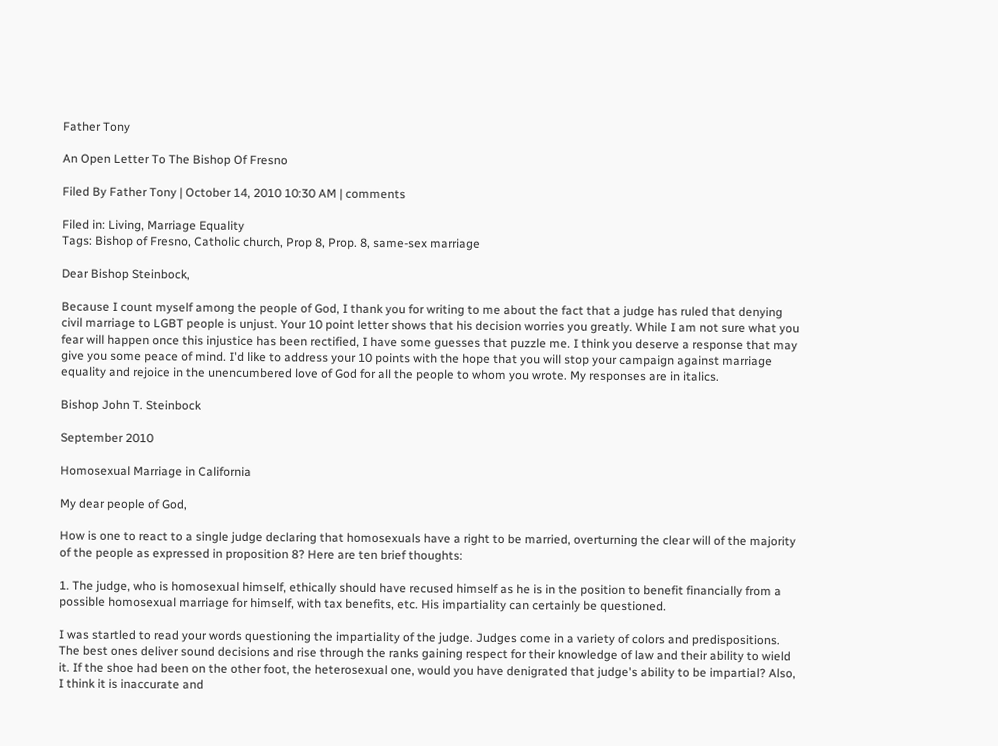Father Tony

An Open Letter To The Bishop Of Fresno

Filed By Father Tony | October 14, 2010 10:30 AM | comments

Filed in: Living, Marriage Equality
Tags: Bishop of Fresno, Catholic church, Prop 8, Prop. 8, same-sex marriage

Dear Bishop Steinbock,

Because I count myself among the people of God, I thank you for writing to me about the fact that a judge has ruled that denying civil marriage to LGBT people is unjust. Your 10 point letter shows that his decision worries you greatly. While I am not sure what you fear will happen once this injustice has been rectified, I have some guesses that puzzle me. I think you deserve a response that may give you some peace of mind. I'd like to address your 10 points with the hope that you will stop your campaign against marriage equality and rejoice in the unencumbered love of God for all the people to whom you wrote. My responses are in italics.

Bishop John T. Steinbock

September 2010

Homosexual Marriage in California

My dear people of God,

How is one to react to a single judge declaring that homosexuals have a right to be married, overturning the clear will of the majority of the people as expressed in proposition 8? Here are ten brief thoughts:

1. The judge, who is homosexual himself, ethically should have recused himself as he is in the position to benefit financially from a possible homosexual marriage for himself, with tax benefits, etc. His impartiality can certainly be questioned.

I was startled to read your words questioning the impartiality of the judge. Judges come in a variety of colors and predispositions. The best ones deliver sound decisions and rise through the ranks gaining respect for their knowledge of law and their ability to wield it. If the shoe had been on the other foot, the heterosexual one, would you have denigrated that judge's ability to be impartial? Also, I think it is inaccurate and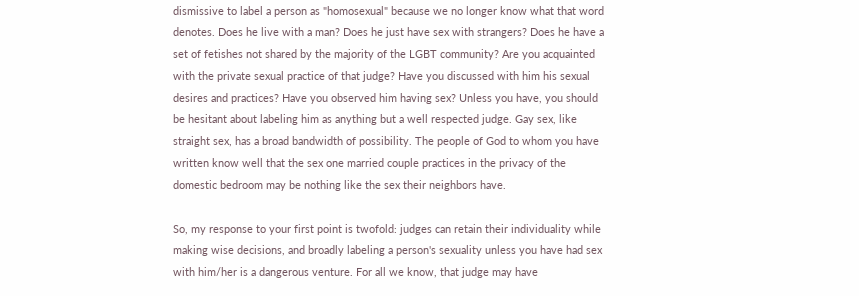dismissive to label a person as "homosexual" because we no longer know what that word denotes. Does he live with a man? Does he just have sex with strangers? Does he have a set of fetishes not shared by the majority of the LGBT community? Are you acquainted with the private sexual practice of that judge? Have you discussed with him his sexual desires and practices? Have you observed him having sex? Unless you have, you should be hesitant about labeling him as anything but a well respected judge. Gay sex, like straight sex, has a broad bandwidth of possibility. The people of God to whom you have written know well that the sex one married couple practices in the privacy of the domestic bedroom may be nothing like the sex their neighbors have.

So, my response to your first point is twofold: judges can retain their individuality while making wise decisions, and broadly labeling a person's sexuality unless you have had sex with him/her is a dangerous venture. For all we know, that judge may have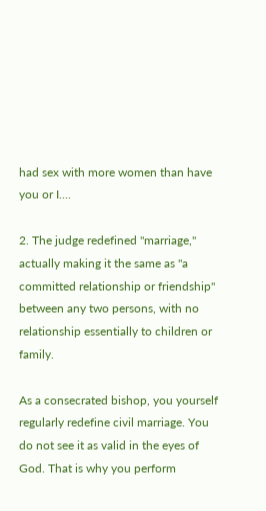had sex with more women than have you or I....

2. The judge redefined "marriage," actually making it the same as "a committed relationship or friendship" between any two persons, with no relationship essentially to children or family.

As a consecrated bishop, you yourself regularly redefine civil marriage. You do not see it as valid in the eyes of God. That is why you perform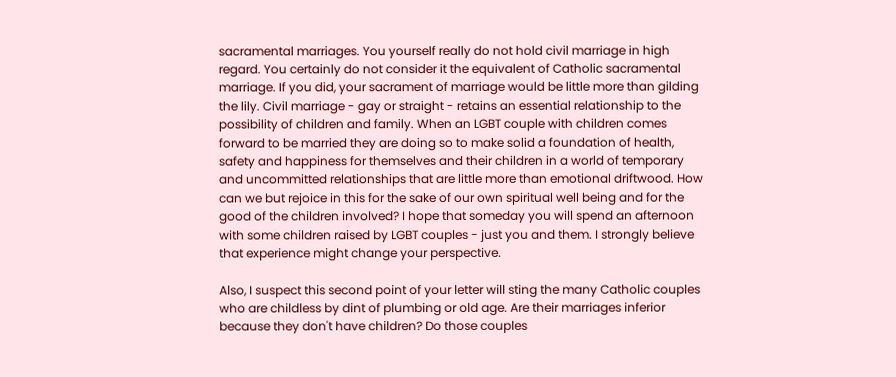sacramental marriages. You yourself really do not hold civil marriage in high regard. You certainly do not consider it the equivalent of Catholic sacramental marriage. If you did, your sacrament of marriage would be little more than gilding the lily. Civil marriage - gay or straight - retains an essential relationship to the possibility of children and family. When an LGBT couple with children comes forward to be married they are doing so to make solid a foundation of health, safety and happiness for themselves and their children in a world of temporary and uncommitted relationships that are little more than emotional driftwood. How can we but rejoice in this for the sake of our own spiritual well being and for the good of the children involved? I hope that someday you will spend an afternoon with some children raised by LGBT couples - just you and them. I strongly believe that experience might change your perspective.

Also, I suspect this second point of your letter will sting the many Catholic couples who are childless by dint of plumbing or old age. Are their marriages inferior because they don't have children? Do those couples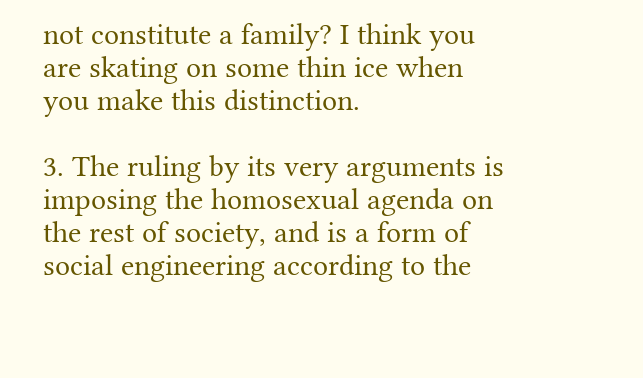not constitute a family? I think you are skating on some thin ice when you make this distinction.

3. The ruling by its very arguments is imposing the homosexual agenda on the rest of society, and is a form of social engineering according to the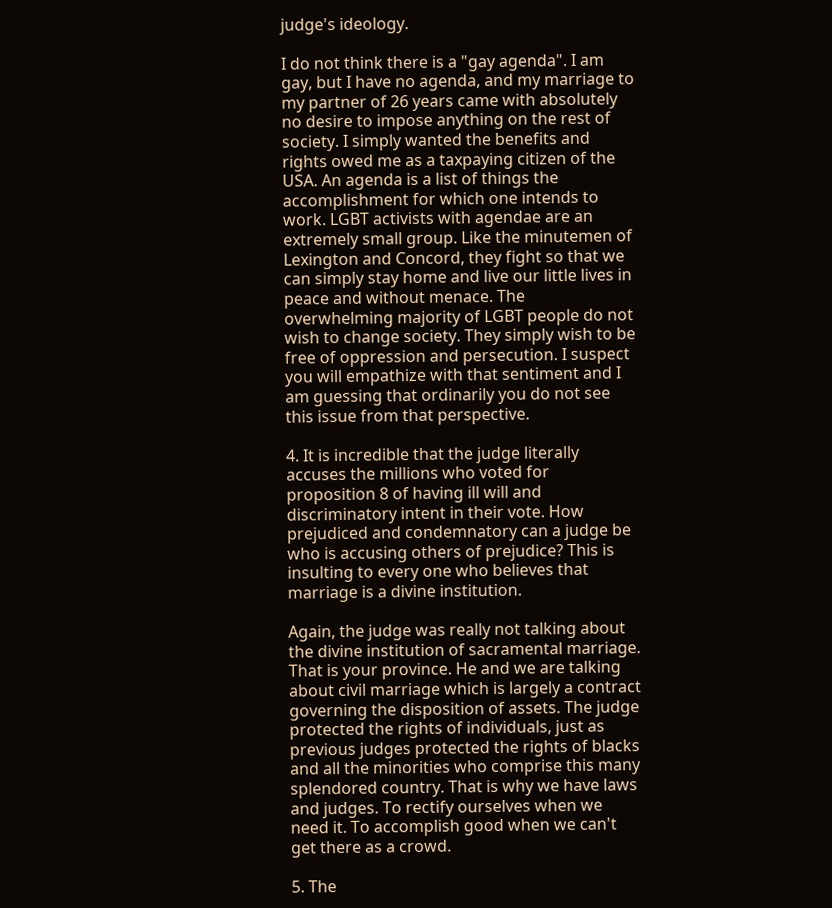judge's ideology.

I do not think there is a "gay agenda". I am gay, but I have no agenda, and my marriage to my partner of 26 years came with absolutely no desire to impose anything on the rest of society. I simply wanted the benefits and rights owed me as a taxpaying citizen of the USA. An agenda is a list of things the accomplishment for which one intends to work. LGBT activists with agendae are an extremely small group. Like the minutemen of Lexington and Concord, they fight so that we can simply stay home and live our little lives in peace and without menace. The overwhelming majority of LGBT people do not wish to change society. They simply wish to be free of oppression and persecution. I suspect you will empathize with that sentiment and I am guessing that ordinarily you do not see this issue from that perspective.

4. It is incredible that the judge literally accuses the millions who voted for proposition 8 of having ill will and discriminatory intent in their vote. How prejudiced and condemnatory can a judge be who is accusing others of prejudice? This is insulting to every one who believes that marriage is a divine institution.

Again, the judge was really not talking about the divine institution of sacramental marriage. That is your province. He and we are talking about civil marriage which is largely a contract governing the disposition of assets. The judge protected the rights of individuals, just as previous judges protected the rights of blacks and all the minorities who comprise this many splendored country. That is why we have laws and judges. To rectify ourselves when we need it. To accomplish good when we can't get there as a crowd.

5. The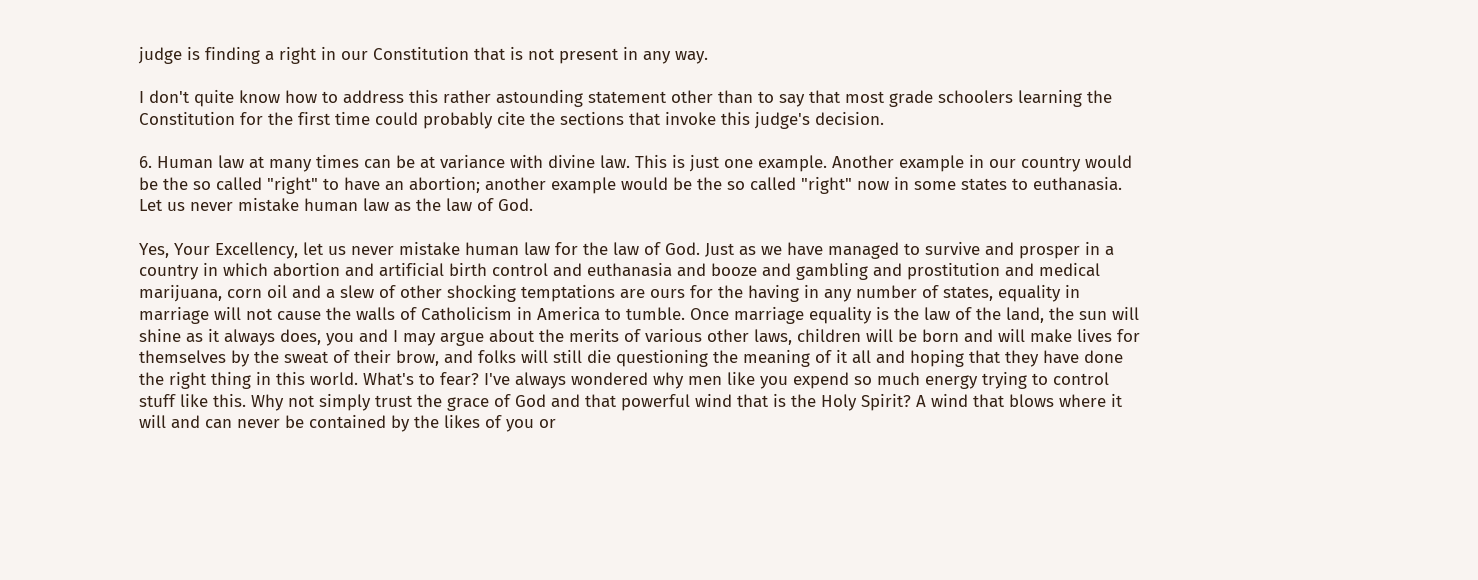judge is finding a right in our Constitution that is not present in any way.

I don't quite know how to address this rather astounding statement other than to say that most grade schoolers learning the Constitution for the first time could probably cite the sections that invoke this judge's decision.

6. Human law at many times can be at variance with divine law. This is just one example. Another example in our country would be the so called "right" to have an abortion; another example would be the so called "right" now in some states to euthanasia. Let us never mistake human law as the law of God.

Yes, Your Excellency, let us never mistake human law for the law of God. Just as we have managed to survive and prosper in a country in which abortion and artificial birth control and euthanasia and booze and gambling and prostitution and medical marijuana, corn oil and a slew of other shocking temptations are ours for the having in any number of states, equality in marriage will not cause the walls of Catholicism in America to tumble. Once marriage equality is the law of the land, the sun will shine as it always does, you and I may argue about the merits of various other laws, children will be born and will make lives for themselves by the sweat of their brow, and folks will still die questioning the meaning of it all and hoping that they have done the right thing in this world. What's to fear? I've always wondered why men like you expend so much energy trying to control stuff like this. Why not simply trust the grace of God and that powerful wind that is the Holy Spirit? A wind that blows where it will and can never be contained by the likes of you or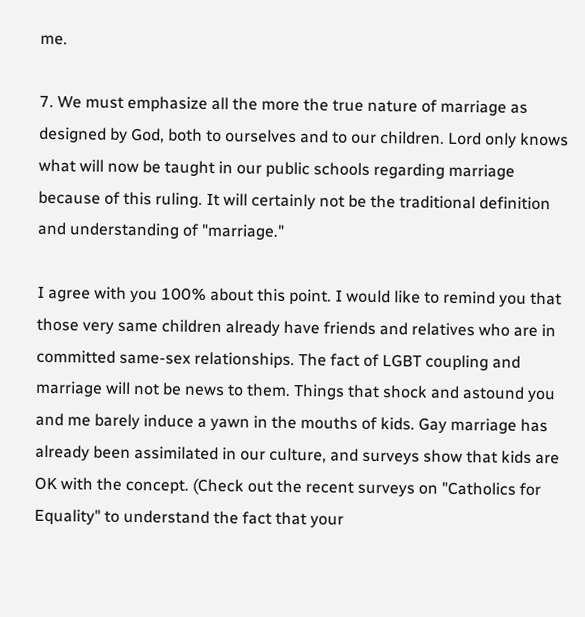me.

7. We must emphasize all the more the true nature of marriage as designed by God, both to ourselves and to our children. Lord only knows what will now be taught in our public schools regarding marriage because of this ruling. It will certainly not be the traditional definition and understanding of "marriage."

I agree with you 100% about this point. I would like to remind you that those very same children already have friends and relatives who are in committed same-sex relationships. The fact of LGBT coupling and marriage will not be news to them. Things that shock and astound you and me barely induce a yawn in the mouths of kids. Gay marriage has already been assimilated in our culture, and surveys show that kids are OK with the concept. (Check out the recent surveys on "Catholics for Equality" to understand the fact that your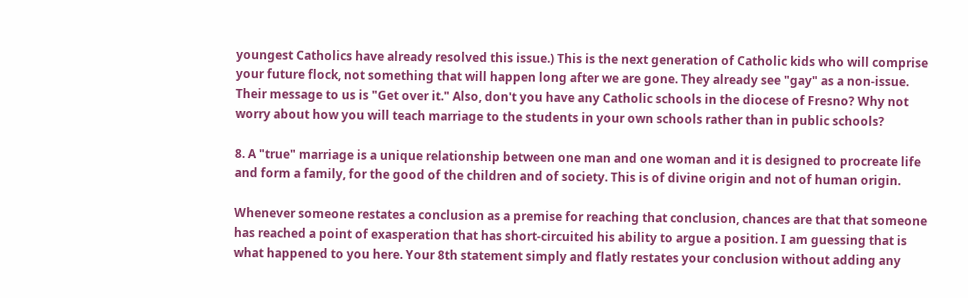youngest Catholics have already resolved this issue.) This is the next generation of Catholic kids who will comprise your future flock, not something that will happen long after we are gone. They already see "gay" as a non-issue. Their message to us is "Get over it." Also, don't you have any Catholic schools in the diocese of Fresno? Why not worry about how you will teach marriage to the students in your own schools rather than in public schools?

8. A "true" marriage is a unique relationship between one man and one woman and it is designed to procreate life and form a family, for the good of the children and of society. This is of divine origin and not of human origin.

Whenever someone restates a conclusion as a premise for reaching that conclusion, chances are that that someone has reached a point of exasperation that has short-circuited his ability to argue a position. I am guessing that is what happened to you here. Your 8th statement simply and flatly restates your conclusion without adding any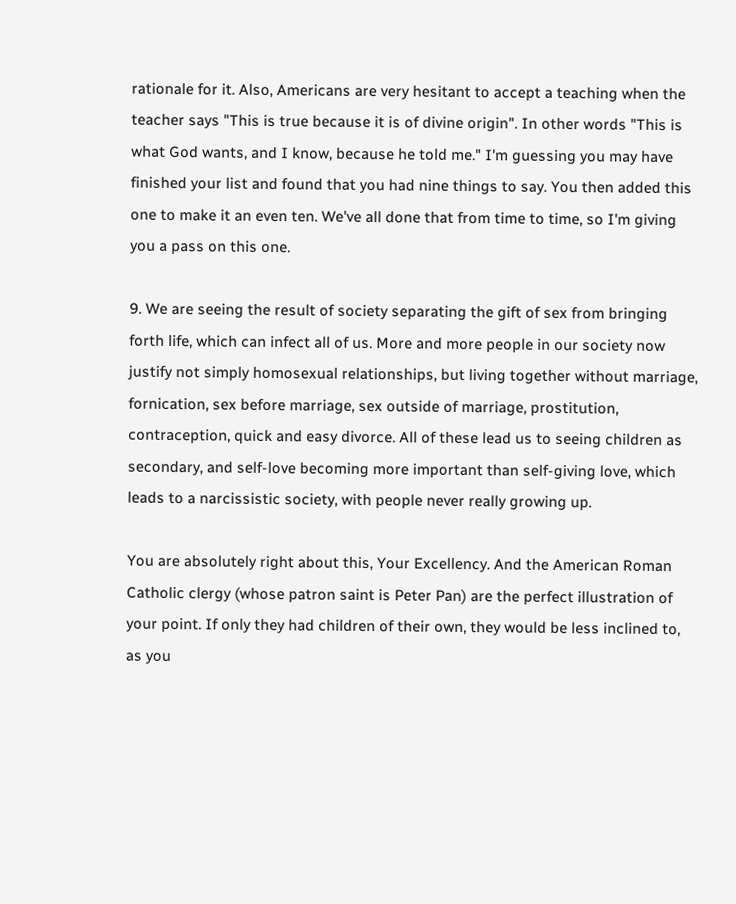rationale for it. Also, Americans are very hesitant to accept a teaching when the teacher says "This is true because it is of divine origin". In other words "This is what God wants, and I know, because he told me." I'm guessing you may have finished your list and found that you had nine things to say. You then added this one to make it an even ten. We've all done that from time to time, so I'm giving you a pass on this one.

9. We are seeing the result of society separating the gift of sex from bringing forth life, which can infect all of us. More and more people in our society now justify not simply homosexual relationships, but living together without marriage, fornication, sex before marriage, sex outside of marriage, prostitution, contraception, quick and easy divorce. All of these lead us to seeing children as secondary, and self-love becoming more important than self-giving love, which leads to a narcissistic society, with people never really growing up.

You are absolutely right about this, Your Excellency. And the American Roman Catholic clergy (whose patron saint is Peter Pan) are the perfect illustration of your point. If only they had children of their own, they would be less inclined to, as you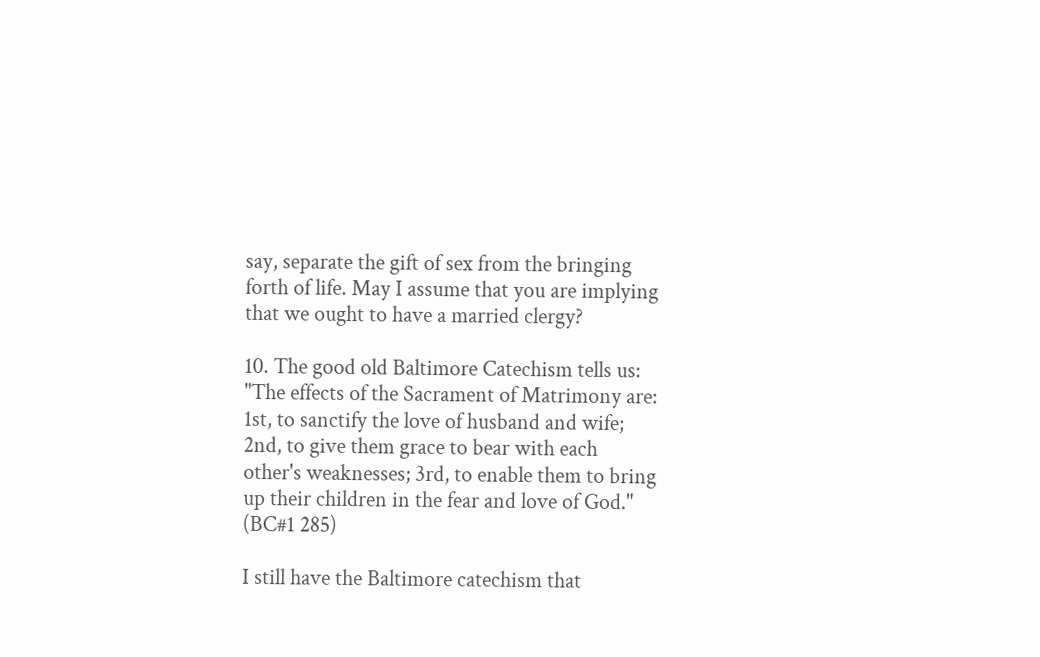say, separate the gift of sex from the bringing forth of life. May I assume that you are implying that we ought to have a married clergy?

10. The good old Baltimore Catechism tells us: "The effects of the Sacrament of Matrimony are: 1st, to sanctify the love of husband and wife; 2nd, to give them grace to bear with each other's weaknesses; 3rd, to enable them to bring up their children in the fear and love of God." (BC#1 285)

I still have the Baltimore catechism that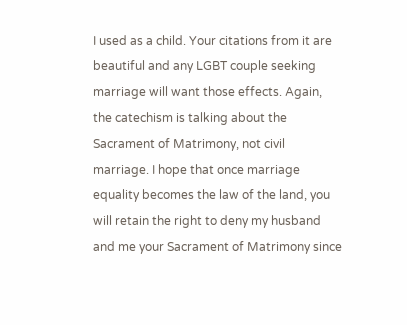I used as a child. Your citations from it are beautiful and any LGBT couple seeking marriage will want those effects. Again, the catechism is talking about the Sacrament of Matrimony, not civil marriage. I hope that once marriage equality becomes the law of the land, you will retain the right to deny my husband and me your Sacrament of Matrimony since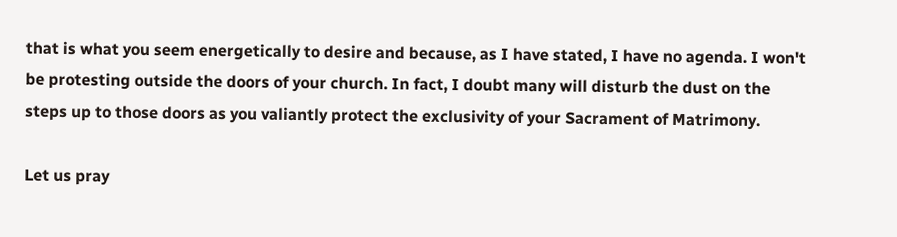that is what you seem energetically to desire and because, as I have stated, I have no agenda. I won't be protesting outside the doors of your church. In fact, I doubt many will disturb the dust on the steps up to those doors as you valiantly protect the exclusivity of your Sacrament of Matrimony.

Let us pray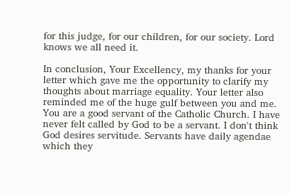for this judge, for our children, for our society. Lord knows we all need it.

In conclusion, Your Excellency, my thanks for your letter which gave me the opportunity to clarify my thoughts about marriage equality. Your letter also reminded me of the huge gulf between you and me. You are a good servant of the Catholic Church. I have never felt called by God to be a servant. I don't think God desires servitude. Servants have daily agendae which they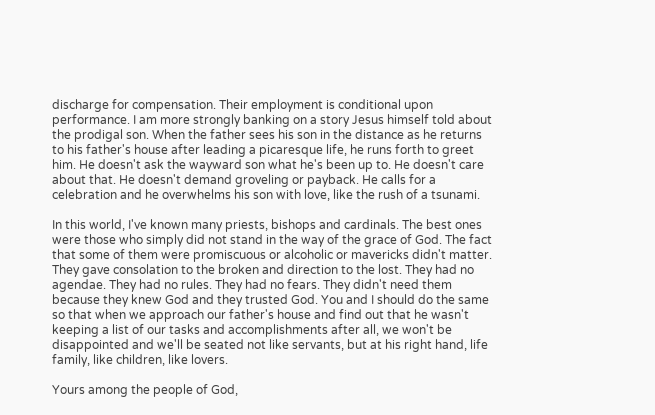discharge for compensation. Their employment is conditional upon performance. I am more strongly banking on a story Jesus himself told about the prodigal son. When the father sees his son in the distance as he returns to his father's house after leading a picaresque life, he runs forth to greet him. He doesn't ask the wayward son what he's been up to. He doesn't care about that. He doesn't demand groveling or payback. He calls for a celebration and he overwhelms his son with love, like the rush of a tsunami.

In this world, I've known many priests, bishops and cardinals. The best ones were those who simply did not stand in the way of the grace of God. The fact that some of them were promiscuous or alcoholic or mavericks didn't matter. They gave consolation to the broken and direction to the lost. They had no agendae. They had no rules. They had no fears. They didn't need them because they knew God and they trusted God. You and I should do the same so that when we approach our father's house and find out that he wasn't keeping a list of our tasks and accomplishments after all, we won't be disappointed and we'll be seated not like servants, but at his right hand, life family, like children, like lovers.

Yours among the people of God,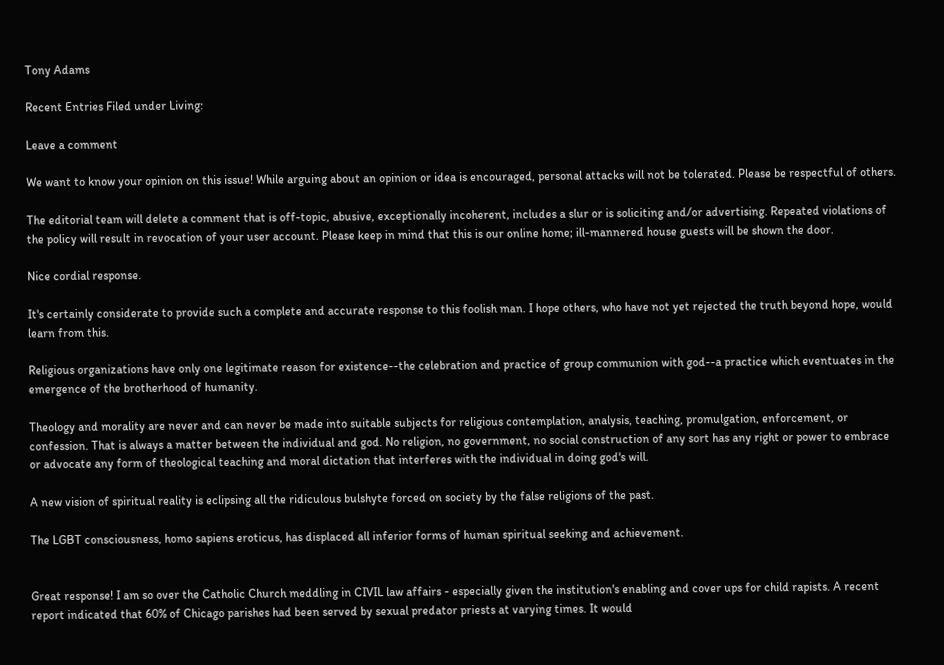Tony Adams

Recent Entries Filed under Living:

Leave a comment

We want to know your opinion on this issue! While arguing about an opinion or idea is encouraged, personal attacks will not be tolerated. Please be respectful of others.

The editorial team will delete a comment that is off-topic, abusive, exceptionally incoherent, includes a slur or is soliciting and/or advertising. Repeated violations of the policy will result in revocation of your user account. Please keep in mind that this is our online home; ill-mannered house guests will be shown the door.

Nice cordial response.

It's certainly considerate to provide such a complete and accurate response to this foolish man. I hope others, who have not yet rejected the truth beyond hope, would learn from this.

Religious organizations have only one legitimate reason for existence--the celebration and practice of group communion with god--a practice which eventuates in the emergence of the brotherhood of humanity.

Theology and morality are never and can never be made into suitable subjects for religious contemplation, analysis, teaching, promulgation, enforcement, or confession. That is always a matter between the individual and god. No religion, no government, no social construction of any sort has any right or power to embrace or advocate any form of theological teaching and moral dictation that interferes with the individual in doing god's will.

A new vision of spiritual reality is eclipsing all the ridiculous bulshyte forced on society by the false religions of the past.

The LGBT consciousness, homo sapiens eroticus, has displaced all inferior forms of human spiritual seeking and achievement.


Great response! I am so over the Catholic Church meddling in CIVIL law affairs - especially given the institution's enabling and cover ups for child rapists. A recent report indicated that 60% of Chicago parishes had been served by sexual predator priests at varying times. It would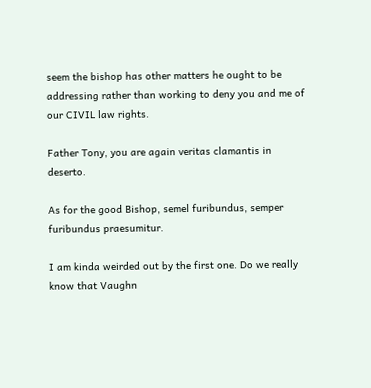seem the bishop has other matters he ought to be addressing rather than working to deny you and me of our CIVIL law rights.

Father Tony, you are again veritas clamantis in deserto.

As for the good Bishop, semel furibundus, semper furibundus praesumitur.

I am kinda weirded out by the first one. Do we really know that Vaughn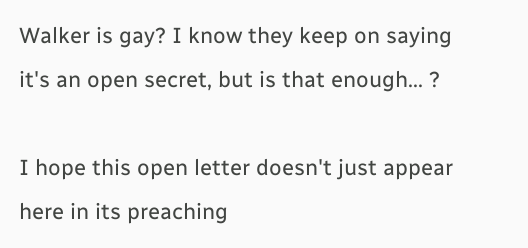Walker is gay? I know they keep on saying it's an open secret, but is that enough... ?

I hope this open letter doesn't just appear here in its preaching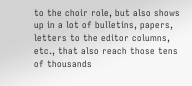to the choir role, but also shows up in a lot of bulletins, papers, letters to the editor columns, etc., that also reach those tens of thousands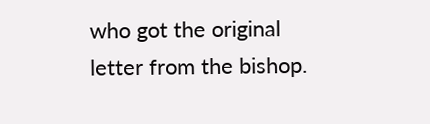who got the original letter from the bishop.